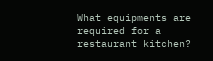What equipments are required for a restaurant kitchen?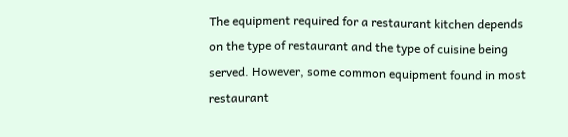The equipment required for a restaurant kitchen depends on the type of restaurant and the type of cuisine being served. However, some common equipment found in most restaurant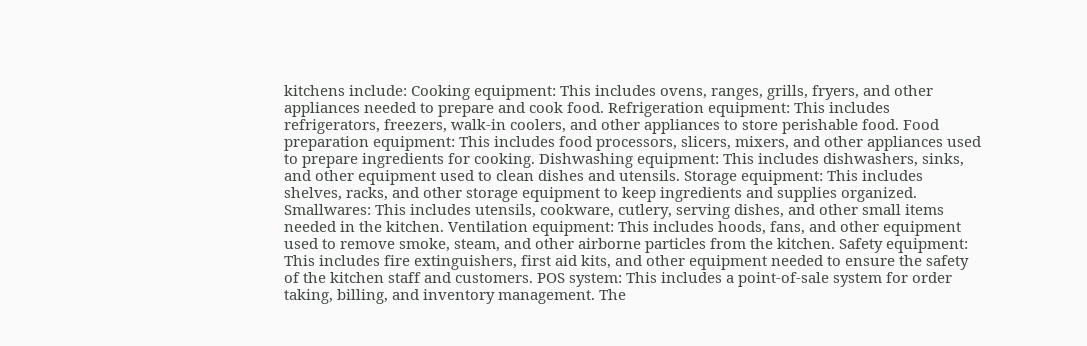kitchens include: Cooking equipment: This includes ovens, ranges, grills, fryers, and other appliances needed to prepare and cook food. Refrigeration equipment: This includes refrigerators, freezers, walk-in coolers, and other appliances to store perishable food. Food preparation equipment: This includes food processors, slicers, mixers, and other appliances used to prepare ingredients for cooking. Dishwashing equipment: This includes dishwashers, sinks, and other equipment used to clean dishes and utensils. Storage equipment: This includes shelves, racks, and other storage equipment to keep ingredients and supplies organized. Smallwares: This includes utensils, cookware, cutlery, serving dishes, and other small items needed in the kitchen. Ventilation equipment: This includes hoods, fans, and other equipment used to remove smoke, steam, and other airborne particles from the kitchen. Safety equipment: This includes fire extinguishers, first aid kits, and other equipment needed to ensure the safety of the kitchen staff and customers. POS system: This includes a point-of-sale system for order taking, billing, and inventory management. The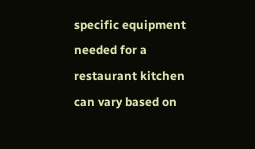specific equipment needed for a restaurant kitchen can vary based on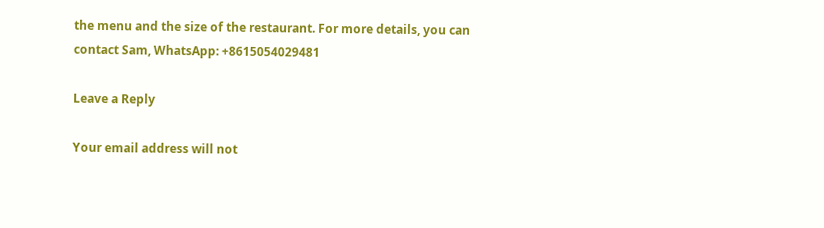the menu and the size of the restaurant. For more details, you can contact Sam, WhatsApp: +8615054029481

Leave a Reply

Your email address will not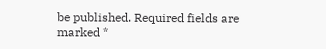be published. Required fields are marked *